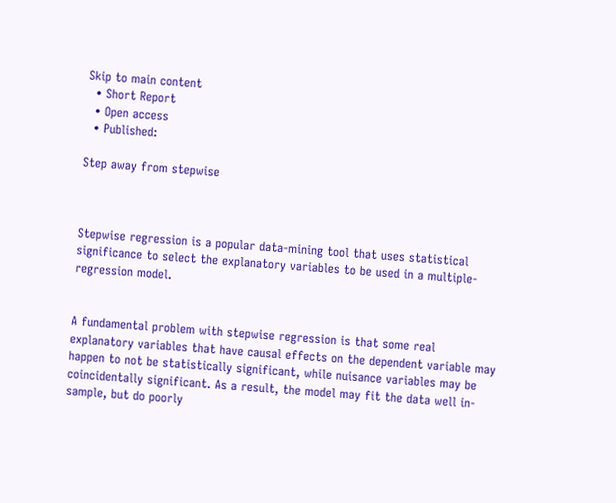Skip to main content
  • Short Report
  • Open access
  • Published:

Step away from stepwise



Stepwise regression is a popular data-mining tool that uses statistical significance to select the explanatory variables to be used in a multiple-regression model.


A fundamental problem with stepwise regression is that some real explanatory variables that have causal effects on the dependent variable may happen to not be statistically significant, while nuisance variables may be coincidentally significant. As a result, the model may fit the data well in-sample, but do poorly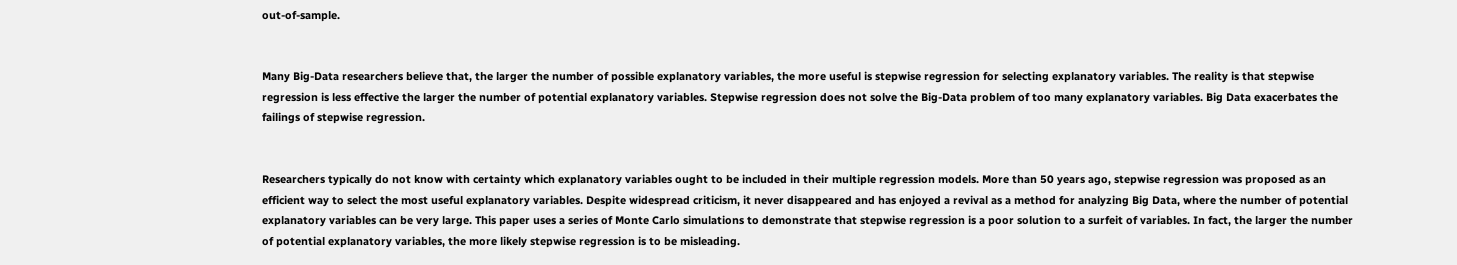out-of-sample.


Many Big-Data researchers believe that, the larger the number of possible explanatory variables, the more useful is stepwise regression for selecting explanatory variables. The reality is that stepwise regression is less effective the larger the number of potential explanatory variables. Stepwise regression does not solve the Big-Data problem of too many explanatory variables. Big Data exacerbates the failings of stepwise regression.


Researchers typically do not know with certainty which explanatory variables ought to be included in their multiple regression models. More than 50 years ago, stepwise regression was proposed as an efficient way to select the most useful explanatory variables. Despite widespread criticism, it never disappeared and has enjoyed a revival as a method for analyzing Big Data, where the number of potential explanatory variables can be very large. This paper uses a series of Monte Carlo simulations to demonstrate that stepwise regression is a poor solution to a surfeit of variables. In fact, the larger the number of potential explanatory variables, the more likely stepwise regression is to be misleading.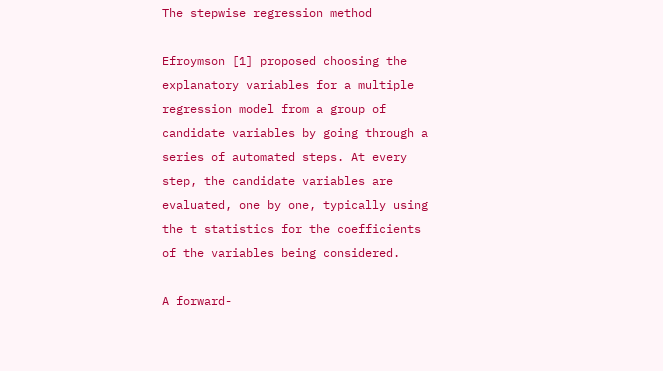The stepwise regression method

Efroymson [1] proposed choosing the explanatory variables for a multiple regression model from a group of candidate variables by going through a series of automated steps. At every step, the candidate variables are evaluated, one by one, typically using the t statistics for the coefficients of the variables being considered.

A forward-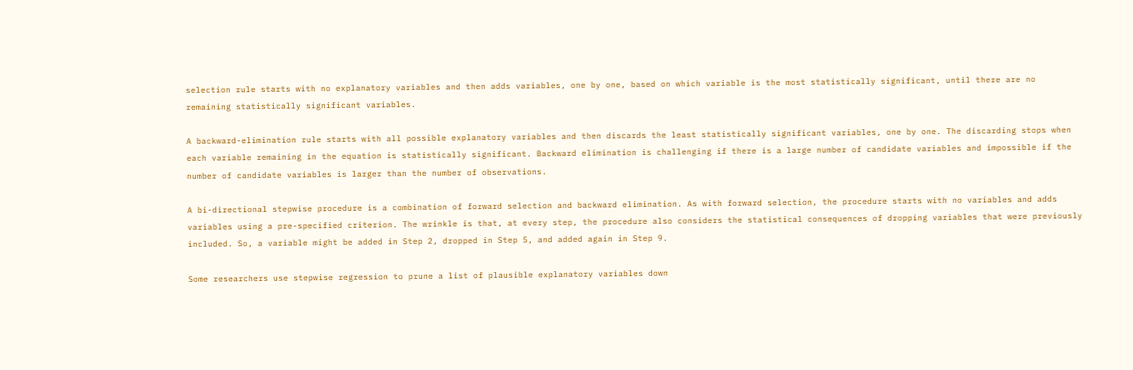selection rule starts with no explanatory variables and then adds variables, one by one, based on which variable is the most statistically significant, until there are no remaining statistically significant variables.

A backward-elimination rule starts with all possible explanatory variables and then discards the least statistically significant variables, one by one. The discarding stops when each variable remaining in the equation is statistically significant. Backward elimination is challenging if there is a large number of candidate variables and impossible if the number of candidate variables is larger than the number of observations.

A bi-directional stepwise procedure is a combination of forward selection and backward elimination. As with forward selection, the procedure starts with no variables and adds variables using a pre-specified criterion. The wrinkle is that, at every step, the procedure also considers the statistical consequences of dropping variables that were previously included. So, a variable might be added in Step 2, dropped in Step 5, and added again in Step 9.

Some researchers use stepwise regression to prune a list of plausible explanatory variables down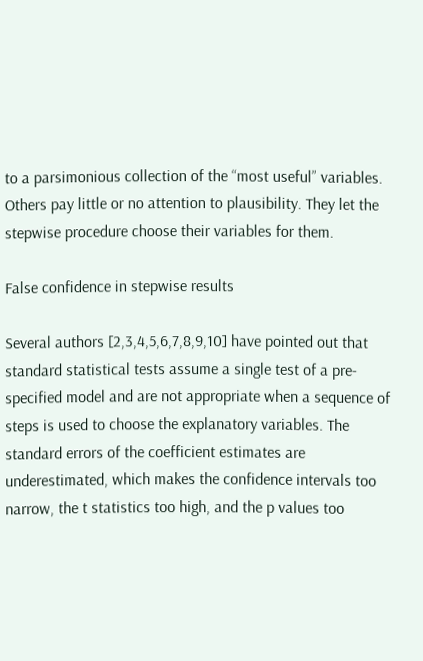to a parsimonious collection of the “most useful” variables. Others pay little or no attention to plausibility. They let the stepwise procedure choose their variables for them.

False confidence in stepwise results

Several authors [2,3,4,5,6,7,8,9,10] have pointed out that standard statistical tests assume a single test of a pre-specified model and are not appropriate when a sequence of steps is used to choose the explanatory variables. The standard errors of the coefficient estimates are underestimated, which makes the confidence intervals too narrow, the t statistics too high, and the p values too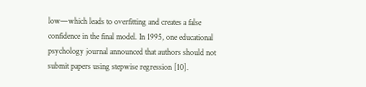low—which leads to overfitting and creates a false confidence in the final model. In 1995, one educational psychology journal announced that authors should not submit papers using stepwise regression [10].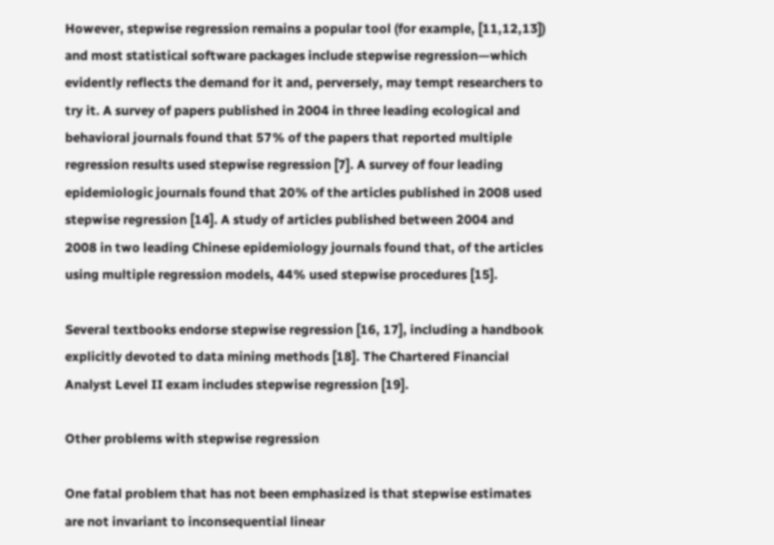However, stepwise regression remains a popular tool (for example, [11,12,13]) and most statistical software packages include stepwise regression—which evidently reflects the demand for it and, perversely, may tempt researchers to try it. A survey of papers published in 2004 in three leading ecological and behavioral journals found that 57% of the papers that reported multiple regression results used stepwise regression [7]. A survey of four leading epidemiologic journals found that 20% of the articles published in 2008 used stepwise regression [14]. A study of articles published between 2004 and 2008 in two leading Chinese epidemiology journals found that, of the articles using multiple regression models, 44% used stepwise procedures [15].

Several textbooks endorse stepwise regression [16, 17], including a handbook explicitly devoted to data mining methods [18]. The Chartered Financial Analyst Level II exam includes stepwise regression [19].

Other problems with stepwise regression

One fatal problem that has not been emphasized is that stepwise estimates are not invariant to inconsequential linear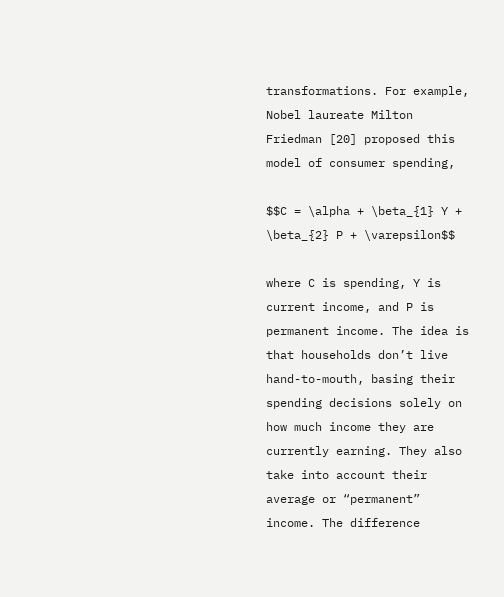transformations. For example, Nobel laureate Milton Friedman [20] proposed this model of consumer spending,

$$C = \alpha + \beta_{1} Y + \beta_{2} P + \varepsilon$$

where C is spending, Y is current income, and P is permanent income. The idea is that households don’t live hand-to-mouth, basing their spending decisions solely on how much income they are currently earning. They also take into account their average or “permanent” income. The difference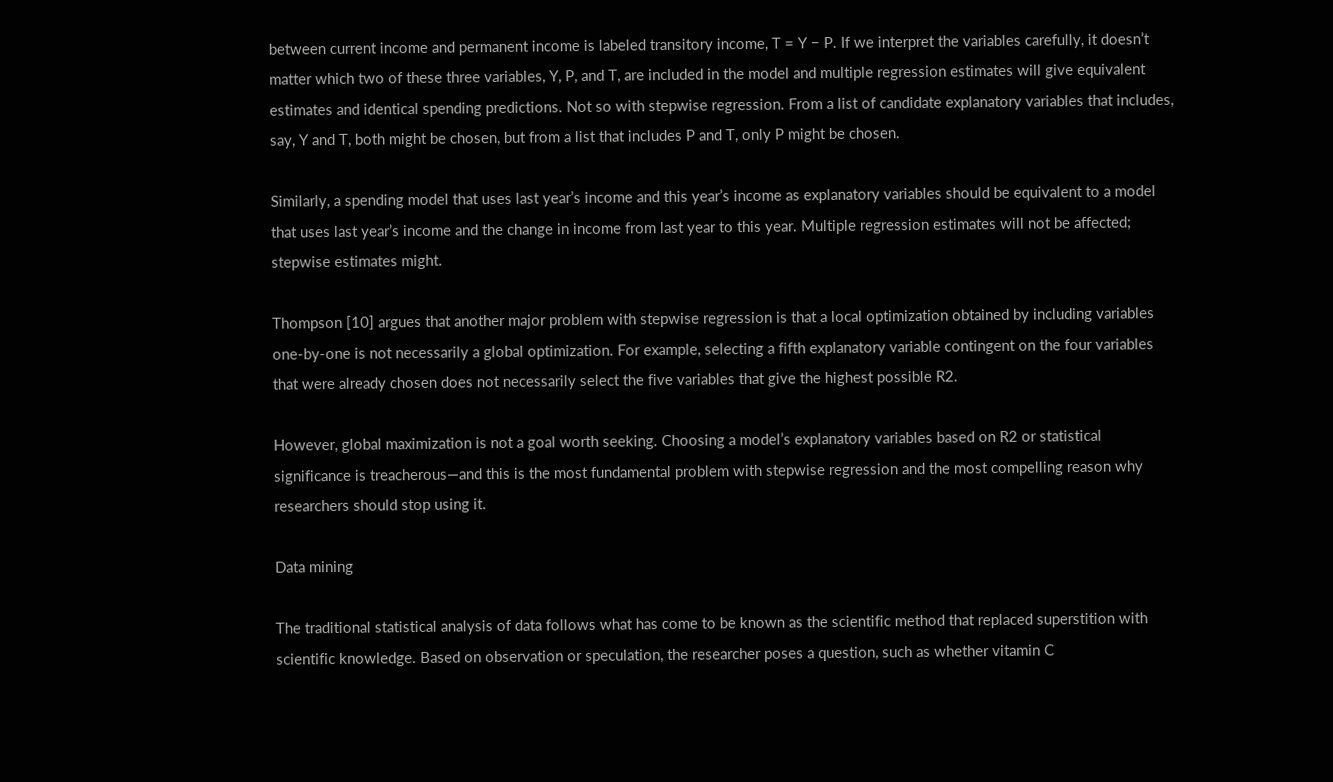between current income and permanent income is labeled transitory income, T = Y − P. If we interpret the variables carefully, it doesn’t matter which two of these three variables, Y, P, and T, are included in the model and multiple regression estimates will give equivalent estimates and identical spending predictions. Not so with stepwise regression. From a list of candidate explanatory variables that includes, say, Y and T, both might be chosen, but from a list that includes P and T, only P might be chosen.

Similarly, a spending model that uses last year’s income and this year’s income as explanatory variables should be equivalent to a model that uses last year’s income and the change in income from last year to this year. Multiple regression estimates will not be affected; stepwise estimates might.

Thompson [10] argues that another major problem with stepwise regression is that a local optimization obtained by including variables one-by-one is not necessarily a global optimization. For example, selecting a fifth explanatory variable contingent on the four variables that were already chosen does not necessarily select the five variables that give the highest possible R2.

However, global maximization is not a goal worth seeking. Choosing a model’s explanatory variables based on R2 or statistical significance is treacherous—and this is the most fundamental problem with stepwise regression and the most compelling reason why researchers should stop using it.

Data mining

The traditional statistical analysis of data follows what has come to be known as the scientific method that replaced superstition with scientific knowledge. Based on observation or speculation, the researcher poses a question, such as whether vitamin C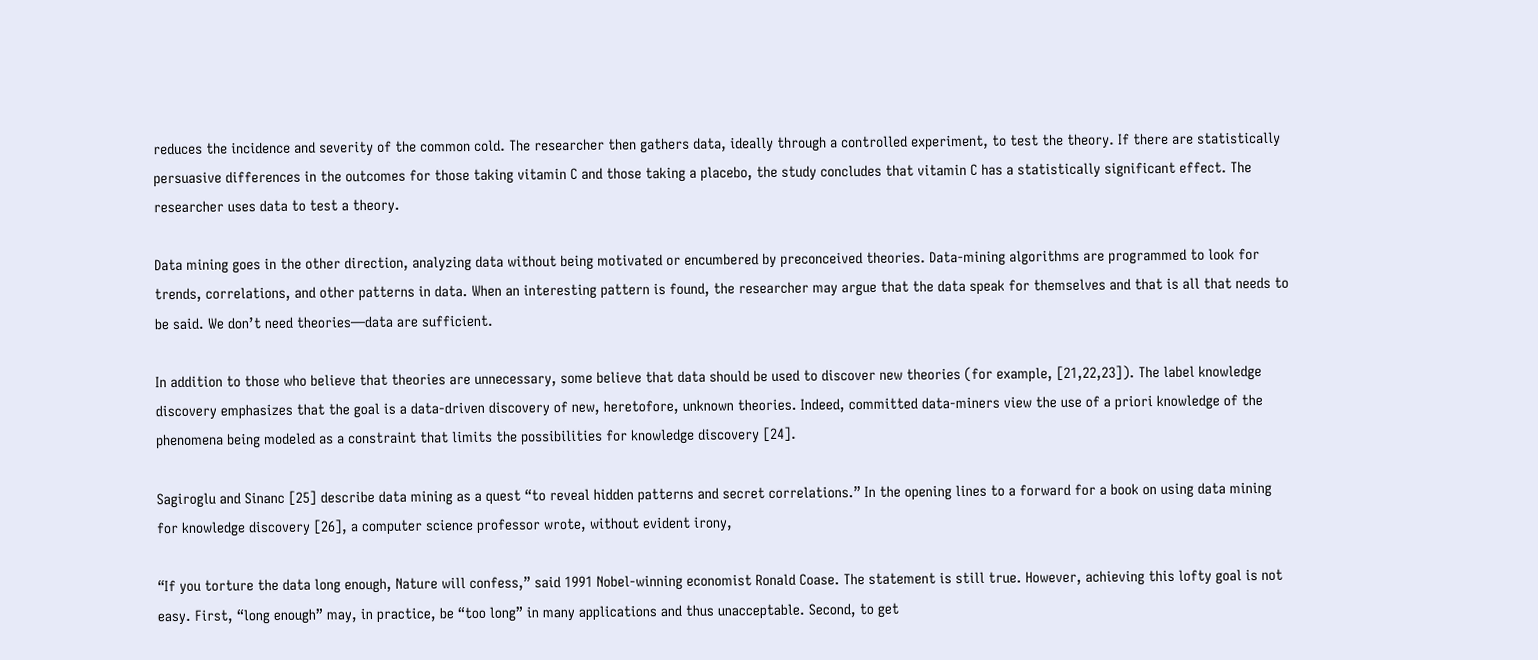reduces the incidence and severity of the common cold. The researcher then gathers data, ideally through a controlled experiment, to test the theory. If there are statistically persuasive differences in the outcomes for those taking vitamin C and those taking a placebo, the study concludes that vitamin C has a statistically significant effect. The researcher uses data to test a theory.

Data mining goes in the other direction, analyzing data without being motivated or encumbered by preconceived theories. Data-mining algorithms are programmed to look for trends, correlations, and other patterns in data. When an interesting pattern is found, the researcher may argue that the data speak for themselves and that is all that needs to be said. We don’t need theories—data are sufficient.

In addition to those who believe that theories are unnecessary, some believe that data should be used to discover new theories (for example, [21,22,23]). The label knowledge discovery emphasizes that the goal is a data-driven discovery of new, heretofore, unknown theories. Indeed, committed data-miners view the use of a priori knowledge of the phenomena being modeled as a constraint that limits the possibilities for knowledge discovery [24].

Sagiroglu and Sinanc [25] describe data mining as a quest “to reveal hidden patterns and secret correlations.” In the opening lines to a forward for a book on using data mining for knowledge discovery [26], a computer science professor wrote, without evident irony,

“If you torture the data long enough, Nature will confess,” said 1991 Nobel-winning economist Ronald Coase. The statement is still true. However, achieving this lofty goal is not easy. First, “long enough” may, in practice, be “too long” in many applications and thus unacceptable. Second, to get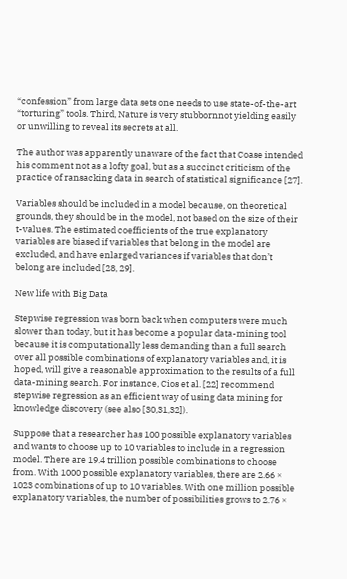“confession” from large data sets one needs to use state-of-the-art “torturing” tools. Third, Nature is very stubbornnot yielding easily or unwilling to reveal its secrets at all.

The author was apparently unaware of the fact that Coase intended his comment not as a lofty goal, but as a succinct criticism of the practice of ransacking data in search of statistical significance [27].

Variables should be included in a model because, on theoretical grounds, they should be in the model, not based on the size of their t-values. The estimated coefficients of the true explanatory variables are biased if variables that belong in the model are excluded, and have enlarged variances if variables that don’t belong are included [28, 29].

New life with Big Data

Stepwise regression was born back when computers were much slower than today, but it has become a popular data-mining tool because it is computationally less demanding than a full search over all possible combinations of explanatory variables and, it is hoped, will give a reasonable approximation to the results of a full data-mining search. For instance, Cios et al. [22] recommend stepwise regression as an efficient way of using data mining for knowledge discovery (see also [30,31,32]).

Suppose that a researcher has 100 possible explanatory variables and wants to choose up to 10 variables to include in a regression model. There are 19.4 trillion possible combinations to choose from. With 1000 possible explanatory variables, there are 2.66 × 1023 combinations of up to 10 variables. With one million possible explanatory variables, the number of possibilities grows to 2.76 ×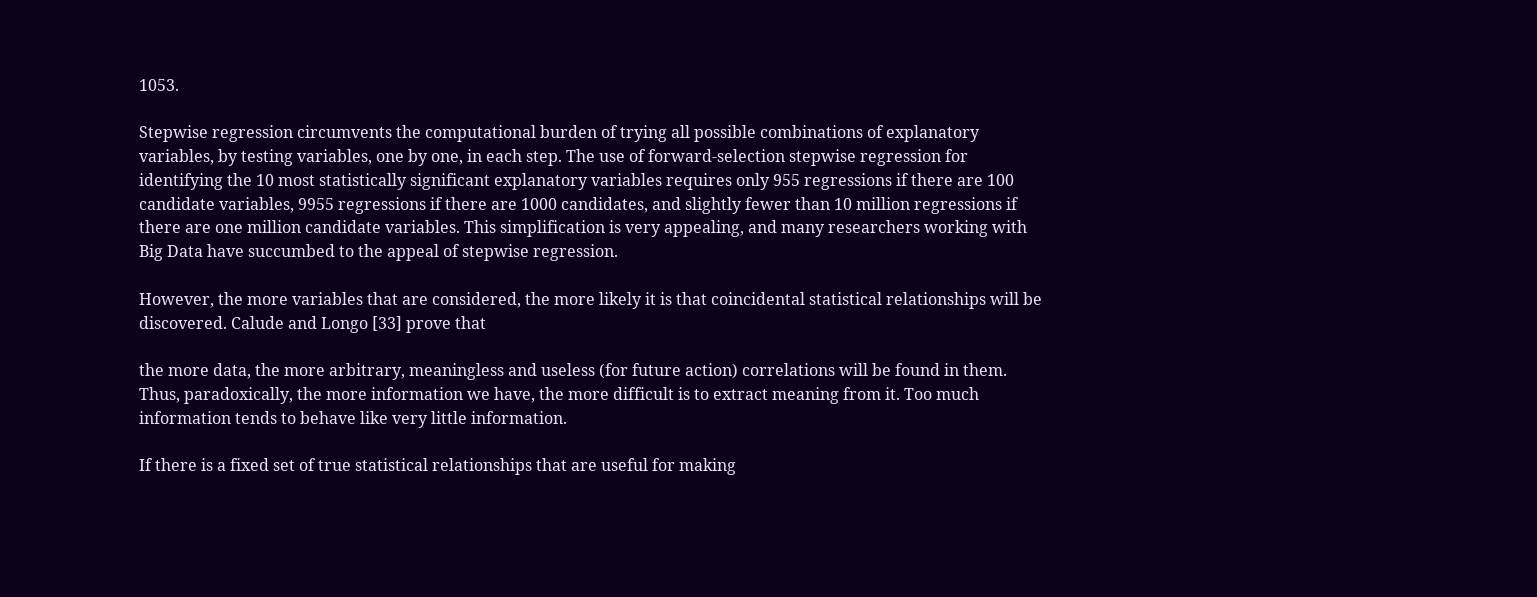1053.

Stepwise regression circumvents the computational burden of trying all possible combinations of explanatory variables, by testing variables, one by one, in each step. The use of forward-selection stepwise regression for identifying the 10 most statistically significant explanatory variables requires only 955 regressions if there are 100 candidate variables, 9955 regressions if there are 1000 candidates, and slightly fewer than 10 million regressions if there are one million candidate variables. This simplification is very appealing, and many researchers working with Big Data have succumbed to the appeal of stepwise regression.

However, the more variables that are considered, the more likely it is that coincidental statistical relationships will be discovered. Calude and Longo [33] prove that

the more data, the more arbitrary, meaningless and useless (for future action) correlations will be found in them. Thus, paradoxically, the more information we have, the more difficult is to extract meaning from it. Too much information tends to behave like very little information.

If there is a fixed set of true statistical relationships that are useful for making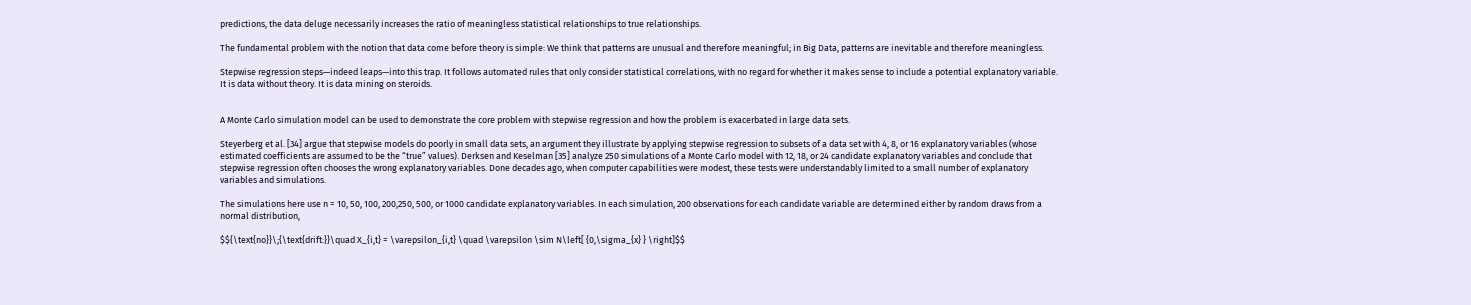predictions, the data deluge necessarily increases the ratio of meaningless statistical relationships to true relationships.

The fundamental problem with the notion that data come before theory is simple: We think that patterns are unusual and therefore meaningful; in Big Data, patterns are inevitable and therefore meaningless.

Stepwise regression steps—indeed leaps—into this trap. It follows automated rules that only consider statistical correlations, with no regard for whether it makes sense to include a potential explanatory variable. It is data without theory. It is data mining on steroids.


A Monte Carlo simulation model can be used to demonstrate the core problem with stepwise regression and how the problem is exacerbated in large data sets.

Steyerberg et al. [34] argue that stepwise models do poorly in small data sets, an argument they illustrate by applying stepwise regression to subsets of a data set with 4, 8, or 16 explanatory variables (whose estimated coefficients are assumed to be the “true” values). Derksen and Keselman [35] analyze 250 simulations of a Monte Carlo model with 12, 18, or 24 candidate explanatory variables and conclude that stepwise regression often chooses the wrong explanatory variables. Done decades ago, when computer capabilities were modest, these tests were understandably limited to a small number of explanatory variables and simulations.

The simulations here use n = 10, 50, 100, 200,250, 500, or 1000 candidate explanatory variables. In each simulation, 200 observations for each candidate variable are determined either by random draws from a normal distribution,

$${\text{no}}\;{\text{drift:}}\quad X_{i,t} = \varepsilon_{i,t} \quad \varepsilon \sim N\left[ {0,\sigma_{x} } \right]$$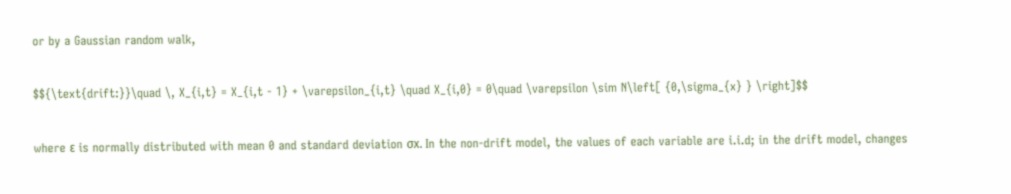or by a Gaussian random walk,

$${\text{drift:}}\quad \, X_{i,t} = X_{i,t - 1} + \varepsilon_{i,t} \quad X_{i,0} = 0\quad \varepsilon \sim N\left[ {0,\sigma_{x} } \right]$$

where ε is normally distributed with mean 0 and standard deviation σx. In the non-drift model, the values of each variable are i.i.d; in the drift model, changes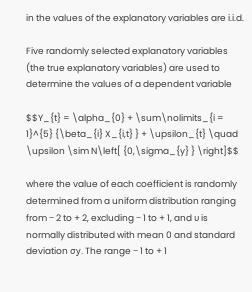in the values of the explanatory variables are i.i.d.

Five randomly selected explanatory variables (the true explanatory variables) are used to determine the values of a dependent variable

$$Y_{t} = \alpha_{0} + \sum\nolimits_{i = 1}^{5} {\beta_{i} X_{i,t} } + \upsilon_{t} \quad \upsilon \sim N\left[ {0,\sigma_{y} } \right]$$

where the value of each coefficient is randomly determined from a uniform distribution ranging from − 2 to + 2, excluding − 1 to + 1, and υ is normally distributed with mean 0 and standard deviation σy. The range − 1 to + 1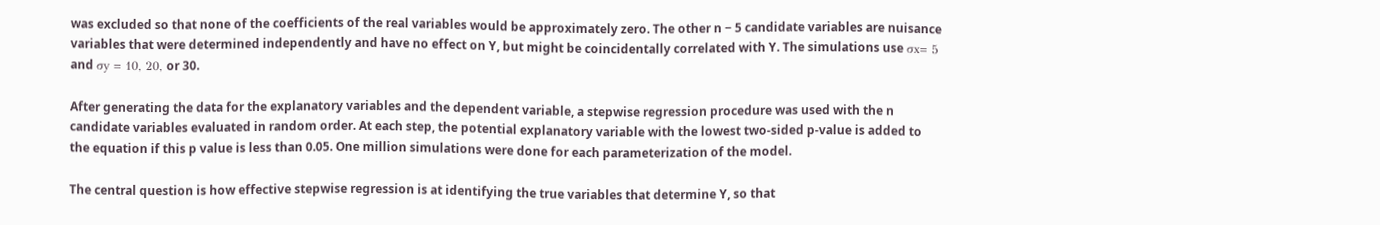was excluded so that none of the coefficients of the real variables would be approximately zero. The other n − 5 candidate variables are nuisance variables that were determined independently and have no effect on Y, but might be coincidentally correlated with Y. The simulations use σx= 5 and σy = 10, 20, or 30.

After generating the data for the explanatory variables and the dependent variable, a stepwise regression procedure was used with the n candidate variables evaluated in random order. At each step, the potential explanatory variable with the lowest two-sided p-value is added to the equation if this p value is less than 0.05. One million simulations were done for each parameterization of the model.

The central question is how effective stepwise regression is at identifying the true variables that determine Y, so that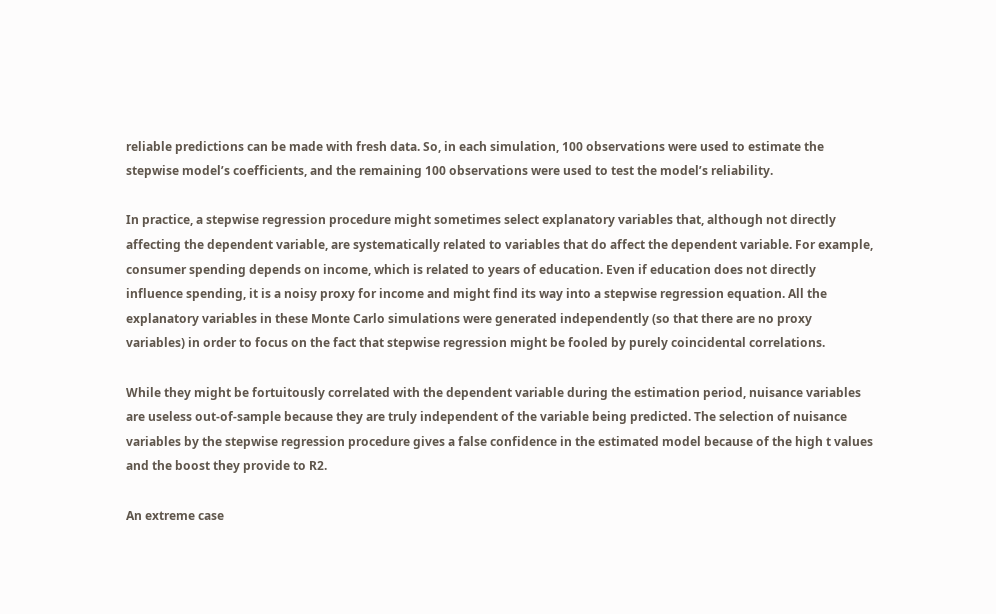reliable predictions can be made with fresh data. So, in each simulation, 100 observations were used to estimate the stepwise model’s coefficients, and the remaining 100 observations were used to test the model’s reliability.

In practice, a stepwise regression procedure might sometimes select explanatory variables that, although not directly affecting the dependent variable, are systematically related to variables that do affect the dependent variable. For example, consumer spending depends on income, which is related to years of education. Even if education does not directly influence spending, it is a noisy proxy for income and might find its way into a stepwise regression equation. All the explanatory variables in these Monte Carlo simulations were generated independently (so that there are no proxy variables) in order to focus on the fact that stepwise regression might be fooled by purely coincidental correlations.

While they might be fortuitously correlated with the dependent variable during the estimation period, nuisance variables are useless out-of-sample because they are truly independent of the variable being predicted. The selection of nuisance variables by the stepwise regression procedure gives a false confidence in the estimated model because of the high t values and the boost they provide to R2.

An extreme case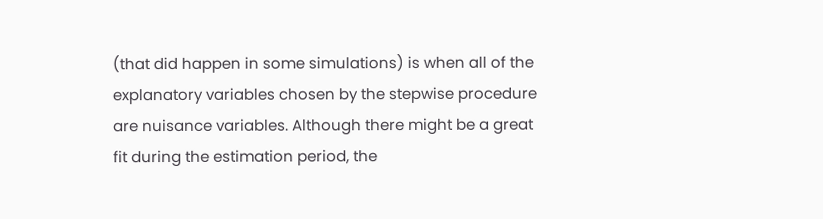(that did happen in some simulations) is when all of the explanatory variables chosen by the stepwise procedure are nuisance variables. Although there might be a great fit during the estimation period, the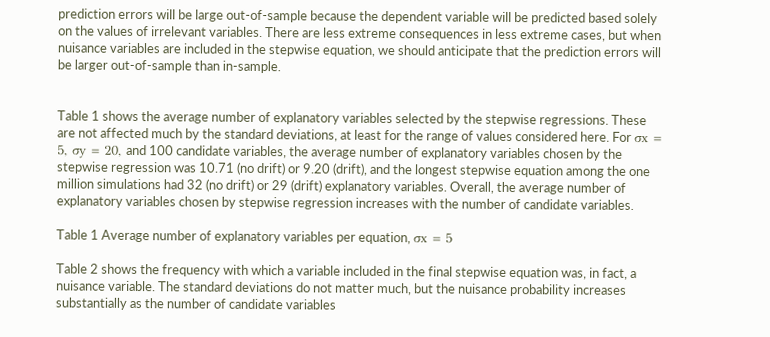prediction errors will be large out-of-sample because the dependent variable will be predicted based solely on the values of irrelevant variables. There are less extreme consequences in less extreme cases, but when nuisance variables are included in the stepwise equation, we should anticipate that the prediction errors will be larger out-of-sample than in-sample.


Table 1 shows the average number of explanatory variables selected by the stepwise regressions. These are not affected much by the standard deviations, at least for the range of values considered here. For σx = 5, σy = 20, and 100 candidate variables, the average number of explanatory variables chosen by the stepwise regression was 10.71 (no drift) or 9.20 (drift), and the longest stepwise equation among the one million simulations had 32 (no drift) or 29 (drift) explanatory variables. Overall, the average number of explanatory variables chosen by stepwise regression increases with the number of candidate variables.

Table 1 Average number of explanatory variables per equation, σx = 5

Table 2 shows the frequency with which a variable included in the final stepwise equation was, in fact, a nuisance variable. The standard deviations do not matter much, but the nuisance probability increases substantially as the number of candidate variables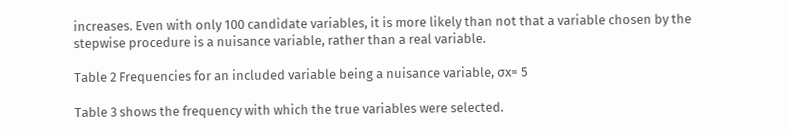increases. Even with only 100 candidate variables, it is more likely than not that a variable chosen by the stepwise procedure is a nuisance variable, rather than a real variable.

Table 2 Frequencies for an included variable being a nuisance variable, σx= 5

Table 3 shows the frequency with which the true variables were selected.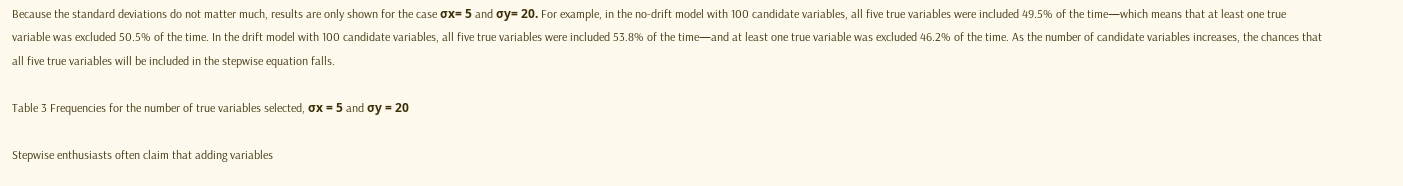Because the standard deviations do not matter much, results are only shown for the case σx= 5 and σy= 20. For example, in the no-drift model with 100 candidate variables, all five true variables were included 49.5% of the time—which means that at least one true variable was excluded 50.5% of the time. In the drift model with 100 candidate variables, all five true variables were included 53.8% of the time—and at least one true variable was excluded 46.2% of the time. As the number of candidate variables increases, the chances that all five true variables will be included in the stepwise equation falls.

Table 3 Frequencies for the number of true variables selected, σx = 5 and σy = 20

Stepwise enthusiasts often claim that adding variables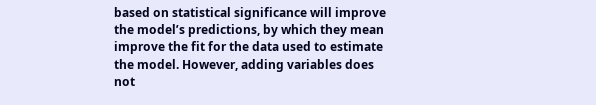based on statistical significance will improve the model’s predictions, by which they mean improve the fit for the data used to estimate the model. However, adding variables does not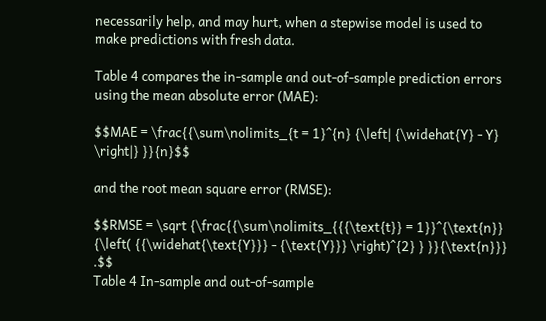necessarily help, and may hurt, when a stepwise model is used to make predictions with fresh data.

Table 4 compares the in-sample and out-of-sample prediction errors using the mean absolute error (MAE):

$$MAE = \frac{{\sum\nolimits_{t = 1}^{n} {\left| {\widehat{Y} - Y} \right|} }}{n}$$

and the root mean square error (RMSE):

$$RMSE = \sqrt {\frac{{\sum\nolimits_{{{\text{t}} = 1}}^{\text{n}} {\left( {{\widehat{\text{Y}}} - {\text{Y}}} \right)^{2} } }}{\text{n}}} .$$
Table 4 In-sample and out-of-sample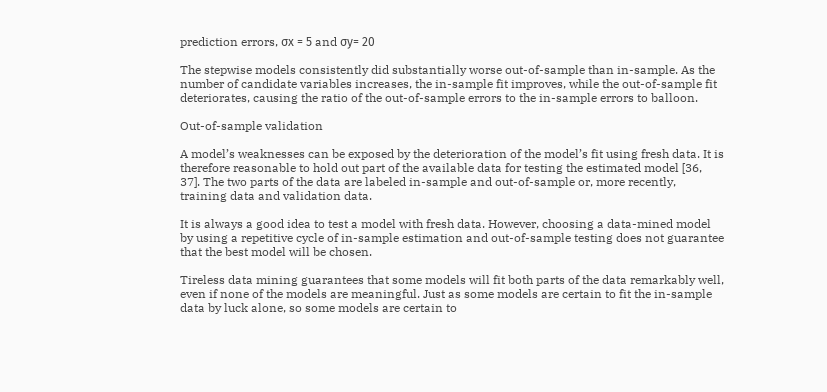prediction errors, σx = 5 and σy= 20

The stepwise models consistently did substantially worse out-of-sample than in-sample. As the number of candidate variables increases, the in-sample fit improves, while the out-of-sample fit deteriorates, causing the ratio of the out-of-sample errors to the in-sample errors to balloon.

Out-of-sample validation

A model’s weaknesses can be exposed by the deterioration of the model’s fit using fresh data. It is therefore reasonable to hold out part of the available data for testing the estimated model [36, 37]. The two parts of the data are labeled in-sample and out-of-sample or, more recently, training data and validation data.

It is always a good idea to test a model with fresh data. However, choosing a data-mined model by using a repetitive cycle of in-sample estimation and out-of-sample testing does not guarantee that the best model will be chosen.

Tireless data mining guarantees that some models will fit both parts of the data remarkably well, even if none of the models are meaningful. Just as some models are certain to fit the in-sample data by luck alone, so some models are certain to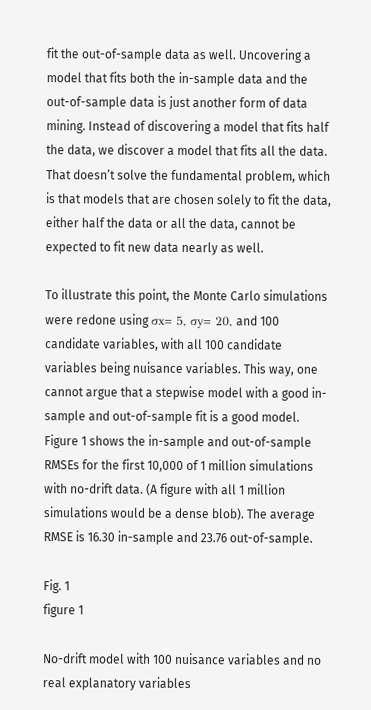fit the out-of-sample data as well. Uncovering a model that fits both the in-sample data and the out-of-sample data is just another form of data mining. Instead of discovering a model that fits half the data, we discover a model that fits all the data. That doesn’t solve the fundamental problem, which is that models that are chosen solely to fit the data, either half the data or all the data, cannot be expected to fit new data nearly as well.

To illustrate this point, the Monte Carlo simulations were redone using σx= 5, σy= 20, and 100 candidate variables, with all 100 candidate variables being nuisance variables. This way, one cannot argue that a stepwise model with a good in-sample and out-of-sample fit is a good model. Figure 1 shows the in-sample and out-of-sample RMSEs for the first 10,000 of 1 million simulations with no-drift data. (A figure with all 1 million simulations would be a dense blob). The average RMSE is 16.30 in-sample and 23.76 out-of-sample.

Fig. 1
figure 1

No-drift model with 100 nuisance variables and no real explanatory variables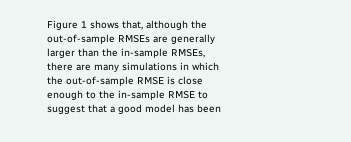Figure 1 shows that, although the out-of-sample RMSEs are generally larger than the in-sample RMSEs, there are many simulations in which the out-of-sample RMSE is close enough to the in-sample RMSE to suggest that a good model has been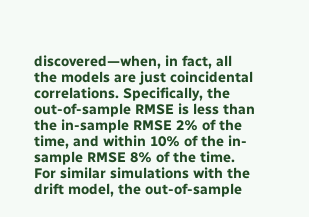discovered—when, in fact, all the models are just coincidental correlations. Specifically, the out-of-sample RMSE is less than the in-sample RMSE 2% of the time, and within 10% of the in-sample RMSE 8% of the time. For similar simulations with the drift model, the out-of-sample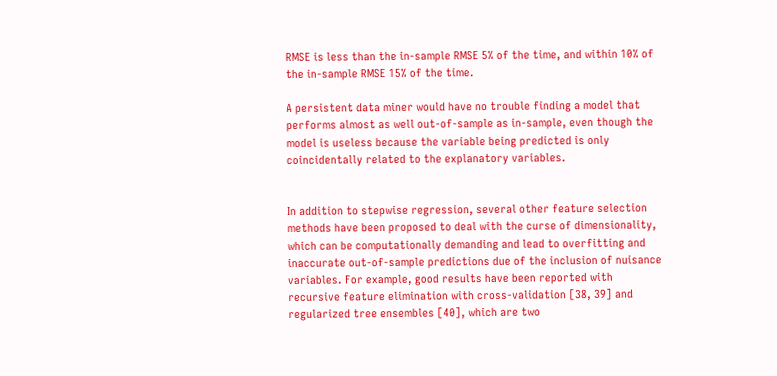RMSE is less than the in-sample RMSE 5% of the time, and within 10% of the in-sample RMSE 15% of the time.

A persistent data miner would have no trouble finding a model that performs almost as well out-of-sample as in-sample, even though the model is useless because the variable being predicted is only coincidentally related to the explanatory variables.


In addition to stepwise regression, several other feature selection methods have been proposed to deal with the curse of dimensionality, which can be computationally demanding and lead to overfitting and inaccurate out-of-sample predictions due of the inclusion of nuisance variables. For example, good results have been reported with recursive feature elimination with cross-validation [38, 39] and regularized tree ensembles [40], which are two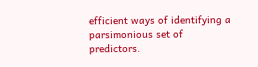efficient ways of identifying a parsimonious set of predictors.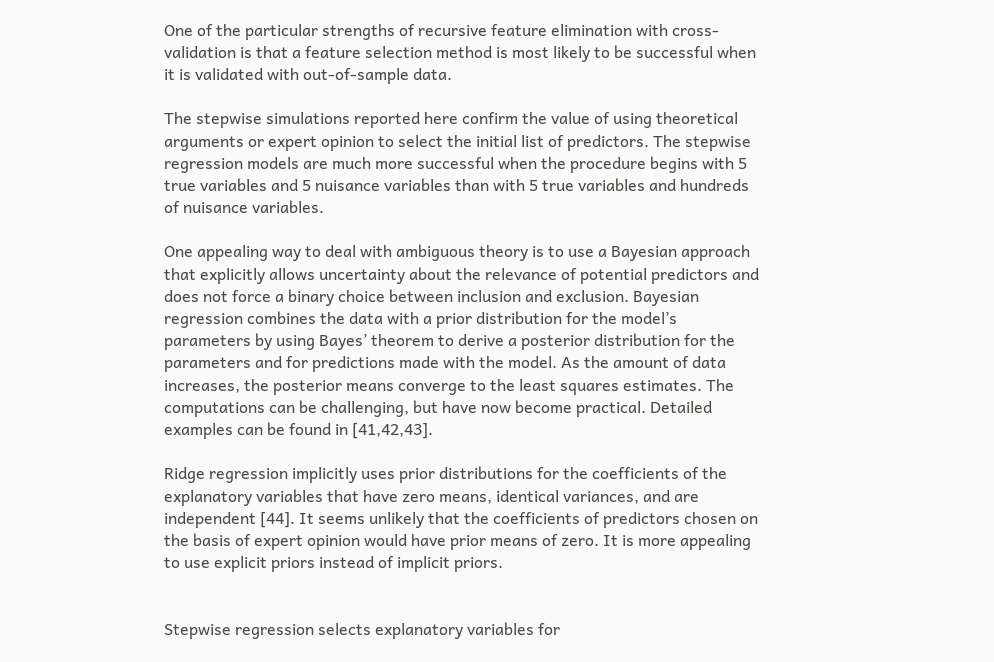One of the particular strengths of recursive feature elimination with cross-validation is that a feature selection method is most likely to be successful when it is validated with out-of-sample data.

The stepwise simulations reported here confirm the value of using theoretical arguments or expert opinion to select the initial list of predictors. The stepwise regression models are much more successful when the procedure begins with 5 true variables and 5 nuisance variables than with 5 true variables and hundreds of nuisance variables.

One appealing way to deal with ambiguous theory is to use a Bayesian approach that explicitly allows uncertainty about the relevance of potential predictors and does not force a binary choice between inclusion and exclusion. Bayesian regression combines the data with a prior distribution for the model’s parameters by using Bayes’ theorem to derive a posterior distribution for the parameters and for predictions made with the model. As the amount of data increases, the posterior means converge to the least squares estimates. The computations can be challenging, but have now become practical. Detailed examples can be found in [41,42,43].

Ridge regression implicitly uses prior distributions for the coefficients of the explanatory variables that have zero means, identical variances, and are independent [44]. It seems unlikely that the coefficients of predictors chosen on the basis of expert opinion would have prior means of zero. It is more appealing to use explicit priors instead of implicit priors.


Stepwise regression selects explanatory variables for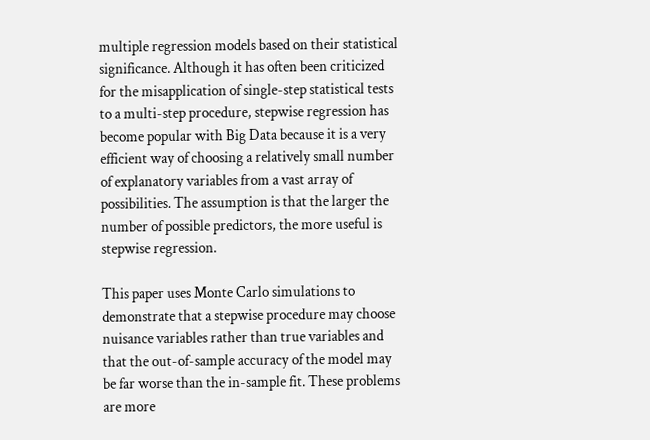multiple regression models based on their statistical significance. Although it has often been criticized for the misapplication of single-step statistical tests to a multi-step procedure, stepwise regression has become popular with Big Data because it is a very efficient way of choosing a relatively small number of explanatory variables from a vast array of possibilities. The assumption is that the larger the number of possible predictors, the more useful is stepwise regression.

This paper uses Monte Carlo simulations to demonstrate that a stepwise procedure may choose nuisance variables rather than true variables and that the out-of-sample accuracy of the model may be far worse than the in-sample fit. These problems are more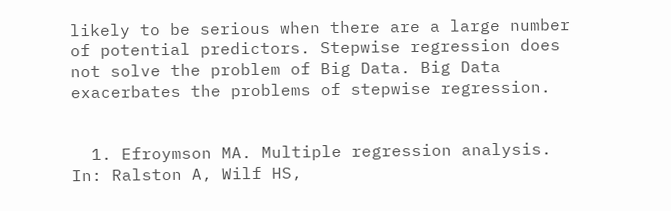likely to be serious when there are a large number of potential predictors. Stepwise regression does not solve the problem of Big Data. Big Data exacerbates the problems of stepwise regression.


  1. Efroymson MA. Multiple regression analysis. In: Ralston A, Wilf HS,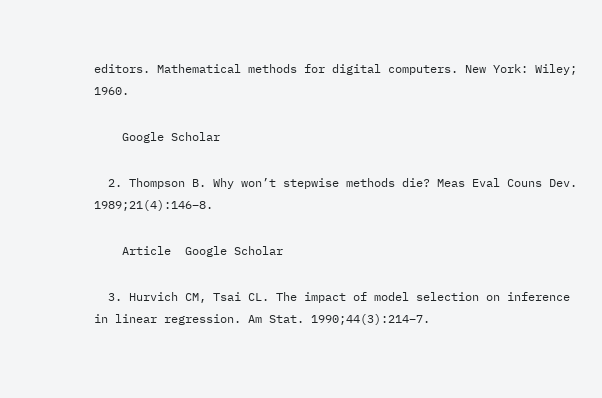editors. Mathematical methods for digital computers. New York: Wiley; 1960.

    Google Scholar

  2. Thompson B. Why won’t stepwise methods die? Meas Eval Couns Dev. 1989;21(4):146–8.

    Article  Google Scholar

  3. Hurvich CM, Tsai CL. The impact of model selection on inference in linear regression. Am Stat. 1990;44(3):214–7.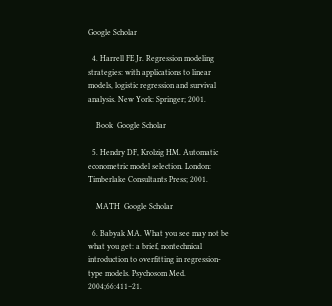Google Scholar

  4. Harrell FE Jr. Regression modeling strategies: with applications to linear models, logistic regression and survival analysis. New York: Springer; 2001.

    Book  Google Scholar

  5. Hendry DF, Krolzig HM. Automatic econometric model selection. London: Timberlake Consultants Press; 2001.

    MATH  Google Scholar

  6. Babyak MA. What you see may not be what you get: a brief, nontechnical introduction to overfitting in regression-type models. Psychosom Med. 2004;66:411–21.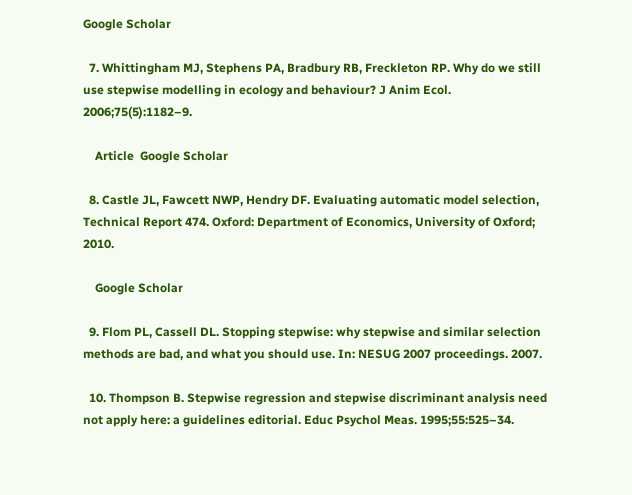Google Scholar

  7. Whittingham MJ, Stephens PA, Bradbury RB, Freckleton RP. Why do we still use stepwise modelling in ecology and behaviour? J Anim Ecol. 2006;75(5):1182–9.

    Article  Google Scholar

  8. Castle JL, Fawcett NWP, Hendry DF. Evaluating automatic model selection, Technical Report 474. Oxford: Department of Economics, University of Oxford; 2010.

    Google Scholar

  9. Flom PL, Cassell DL. Stopping stepwise: why stepwise and similar selection methods are bad, and what you should use. In: NESUG 2007 proceedings. 2007.

  10. Thompson B. Stepwise regression and stepwise discriminant analysis need not apply here: a guidelines editorial. Educ Psychol Meas. 1995;55:525–34.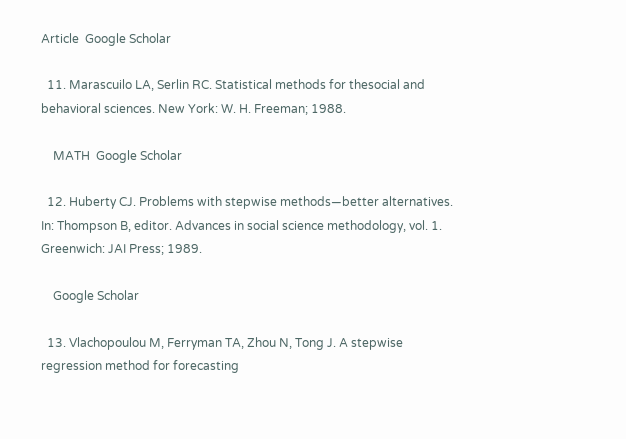Article  Google Scholar

  11. Marascuilo LA, Serlin RC. Statistical methods for thesocial and behavioral sciences. New York: W. H. Freeman; 1988.

    MATH  Google Scholar

  12. Huberty CJ. Problems with stepwise methods—better alternatives. In: Thompson B, editor. Advances in social science methodology, vol. 1. Greenwich: JAI Press; 1989.

    Google Scholar

  13. Vlachopoulou M, Ferryman TA, Zhou N, Tong J. A stepwise regression method for forecasting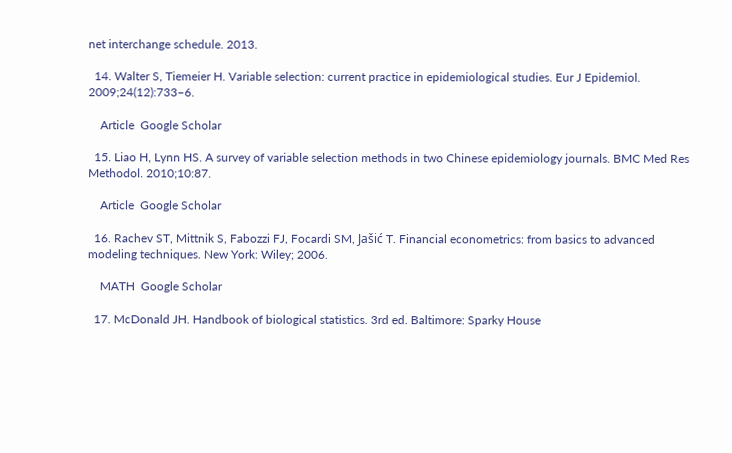net interchange schedule. 2013.

  14. Walter S, Tiemeier H. Variable selection: current practice in epidemiological studies. Eur J Epidemiol. 2009;24(12):733–6.

    Article  Google Scholar

  15. Liao H, Lynn HS. A survey of variable selection methods in two Chinese epidemiology journals. BMC Med Res Methodol. 2010;10:87.

    Article  Google Scholar

  16. Rachev ST, Mittnik S, Fabozzi FJ, Focardi SM, Jašić T. Financial econometrics: from basics to advanced modeling techniques. New York: Wiley; 2006.

    MATH  Google Scholar

  17. McDonald JH. Handbook of biological statistics. 3rd ed. Baltimore: Sparky House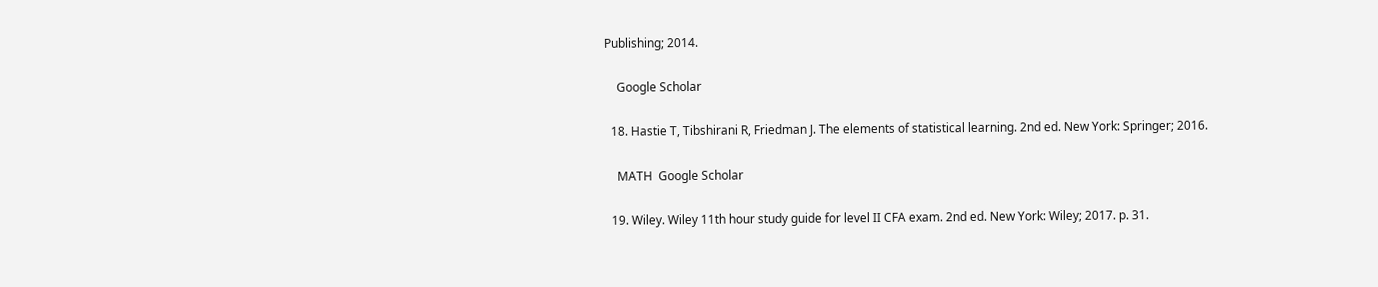Publishing; 2014.

    Google Scholar

  18. Hastie T, Tibshirani R, Friedman J. The elements of statistical learning. 2nd ed. New York: Springer; 2016.

    MATH  Google Scholar

  19. Wiley. Wiley 11th hour study guide for level II CFA exam. 2nd ed. New York: Wiley; 2017. p. 31.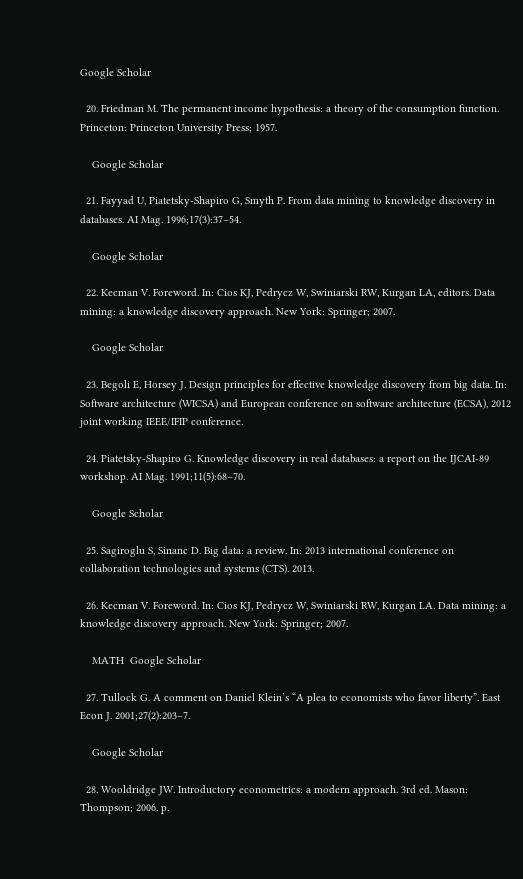Google Scholar

  20. Friedman M. The permanent income hypothesis: a theory of the consumption function. Princeton: Princeton University Press; 1957.

    Google Scholar

  21. Fayyad U, Piatetsky-Shapiro G, Smyth P. From data mining to knowledge discovery in databases. AI Mag. 1996;17(3):37–54.

    Google Scholar

  22. Kecman V. Foreword. In: Cios KJ, Pedrycz W, Swiniarski RW, Kurgan LA, editors. Data mining: a knowledge discovery approach. New York: Springer; 2007.

    Google Scholar

  23. Begoli E, Horsey J. Design principles for effective knowledge discovery from big data. In: Software architecture (WICSA) and European conference on software architecture (ECSA), 2012 joint working IEEE/IFIP conference.

  24. Piatetsky-Shapiro G. Knowledge discovery in real databases: a report on the IJCAI-89 workshop. AI Mag. 1991;11(5):68–70.

    Google Scholar

  25. Sagiroglu S, Sinanc D. Big data: a review. In: 2013 international conference on collaboration technologies and systems (CTS). 2013.

  26. Kecman V. Foreword. In: Cios KJ, Pedrycz W, Swiniarski RW, Kurgan LA. Data mining: a knowledge discovery approach. New York: Springer; 2007.

    MATH  Google Scholar

  27. Tullock G. A comment on Daniel Klein’s “A plea to economists who favor liberty”. East Econ J. 2001;27(2):203–7.

    Google Scholar

  28. Wooldridge JW. Introductory econometrics: a modern approach. 3rd ed. Mason: Thompson; 2006. p.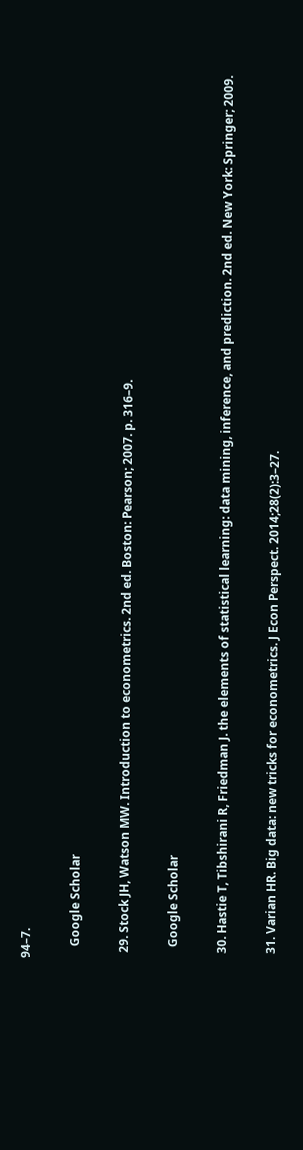94–7.

    Google Scholar

  29. Stock JH, Watson MW. Introduction to econometrics. 2nd ed. Boston: Pearson; 2007. p. 316–9.

    Google Scholar

  30. Hastie T, Tibshirani R, Friedman J. the elements of statistical learning: data mining, inference, and prediction. 2nd ed. New York: Springer; 2009.

  31. Varian HR. Big data: new tricks for econometrics. J Econ Perspect. 2014;28(2):3–27.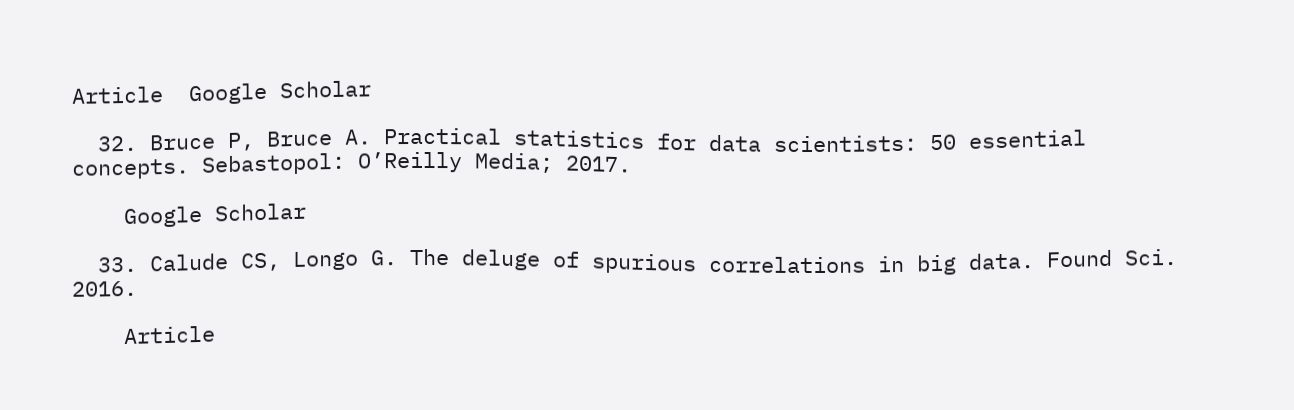Article  Google Scholar

  32. Bruce P, Bruce A. Practical statistics for data scientists: 50 essential concepts. Sebastopol: O’Reilly Media; 2017.

    Google Scholar

  33. Calude CS, Longo G. The deluge of spurious correlations in big data. Found Sci. 2016.

    Article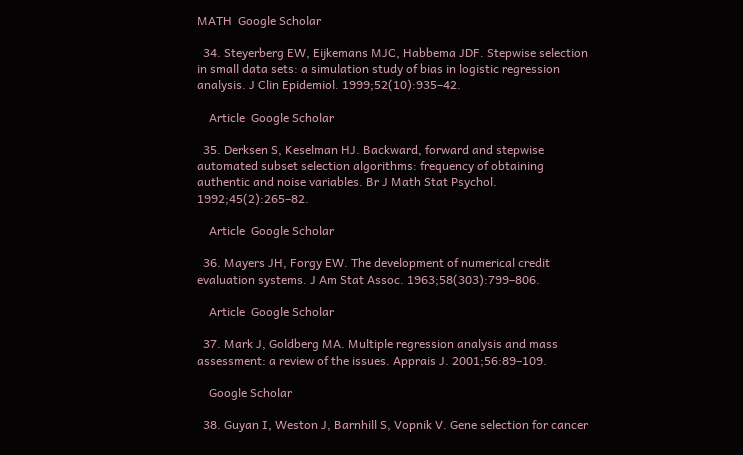MATH  Google Scholar

  34. Steyerberg EW, Eijkemans MJC, Habbema JDF. Stepwise selection in small data sets: a simulation study of bias in logistic regression analysis. J Clin Epidemiol. 1999;52(10):935–42.

    Article  Google Scholar

  35. Derksen S, Keselman HJ. Backward, forward and stepwise automated subset selection algorithms: frequency of obtaining authentic and noise variables. Br J Math Stat Psychol. 1992;45(2):265–82.

    Article  Google Scholar

  36. Mayers JH, Forgy EW. The development of numerical credit evaluation systems. J Am Stat Assoc. 1963;58(303):799–806.

    Article  Google Scholar

  37. Mark J, Goldberg MA. Multiple regression analysis and mass assessment: a review of the issues. Apprais J. 2001;56:89–109.

    Google Scholar

  38. Guyan I, Weston J, Barnhill S, Vopnik V. Gene selection for cancer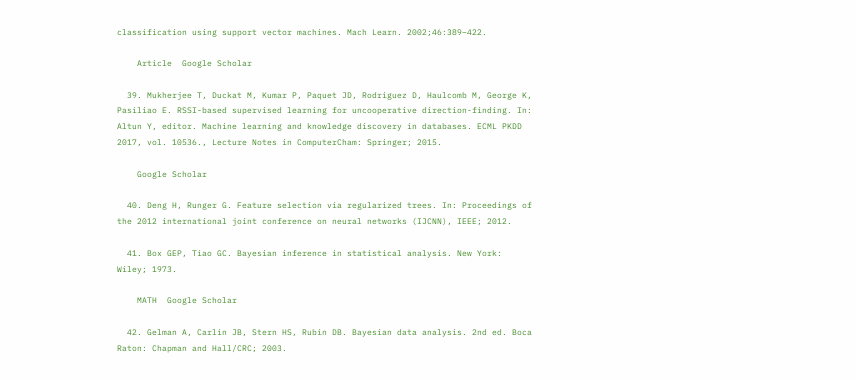classification using support vector machines. Mach Learn. 2002;46:389–422.

    Article  Google Scholar

  39. Mukherjee T, Duckat M, Kumar P, Paquet JD, Rodriguez D, Haulcomb M, George K, Pasiliao E. RSSI-based supervised learning for uncooperative direction-finding. In: Altun Y, editor. Machine learning and knowledge discovery in databases. ECML PKDD 2017, vol. 10536., Lecture Notes in ComputerCham: Springer; 2015.

    Google Scholar

  40. Deng H, Runger G. Feature selection via regularized trees. In: Proceedings of the 2012 international joint conference on neural networks (IJCNN), IEEE; 2012.

  41. Box GEP, Tiao GC. Bayesian inference in statistical analysis. New York: Wiley; 1973.

    MATH  Google Scholar

  42. Gelman A, Carlin JB, Stern HS, Rubin DB. Bayesian data analysis. 2nd ed. Boca Raton: Chapman and Hall/CRC; 2003.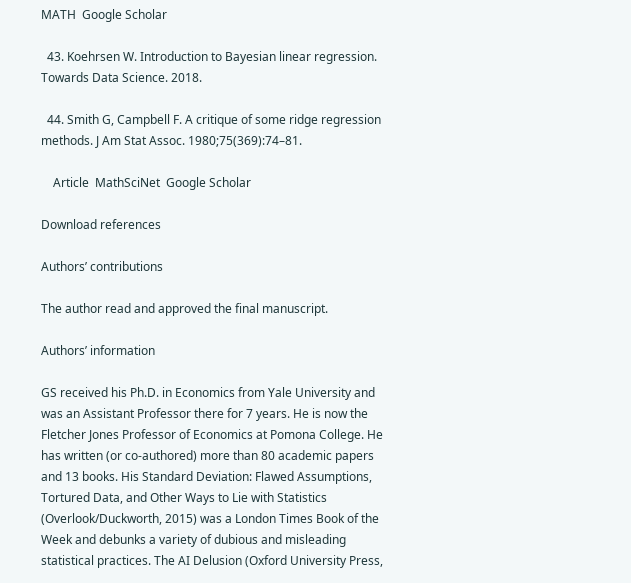MATH  Google Scholar

  43. Koehrsen W. Introduction to Bayesian linear regression. Towards Data Science. 2018.

  44. Smith G, Campbell F. A critique of some ridge regression methods. J Am Stat Assoc. 1980;75(369):74–81.

    Article  MathSciNet  Google Scholar

Download references

Authors’ contributions

The author read and approved the final manuscript.

Authors’ information

GS received his Ph.D. in Economics from Yale University and was an Assistant Professor there for 7 years. He is now the Fletcher Jones Professor of Economics at Pomona College. He has written (or co-authored) more than 80 academic papers and 13 books. His Standard Deviation: Flawed Assumptions, Tortured Data, and Other Ways to Lie with Statistics (Overlook/Duckworth, 2015) was a London Times Book of the Week and debunks a variety of dubious and misleading statistical practices. The AI Delusion (Oxford University Press,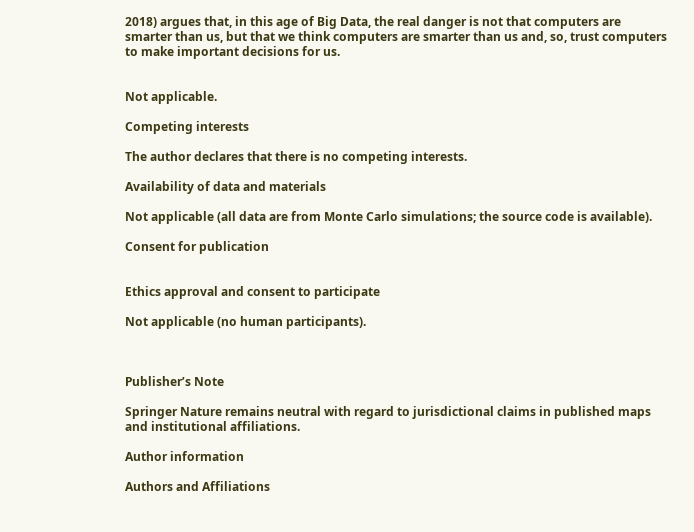2018) argues that, in this age of Big Data, the real danger is not that computers are smarter than us, but that we think computers are smarter than us and, so, trust computers to make important decisions for us.


Not applicable.

Competing interests

The author declares that there is no competing interests.

Availability of data and materials

Not applicable (all data are from Monte Carlo simulations; the source code is available).

Consent for publication


Ethics approval and consent to participate

Not applicable (no human participants).



Publisher’s Note

Springer Nature remains neutral with regard to jurisdictional claims in published maps and institutional affiliations.

Author information

Authors and Affiliations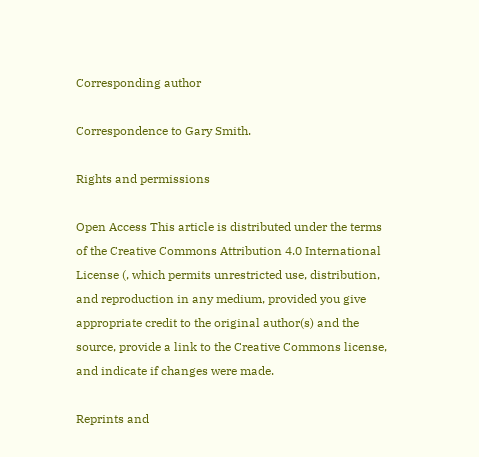Corresponding author

Correspondence to Gary Smith.

Rights and permissions

Open Access This article is distributed under the terms of the Creative Commons Attribution 4.0 International License (, which permits unrestricted use, distribution, and reproduction in any medium, provided you give appropriate credit to the original author(s) and the source, provide a link to the Creative Commons license, and indicate if changes were made.

Reprints and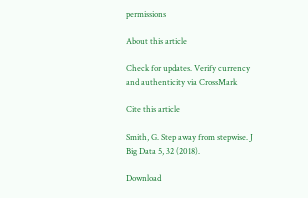permissions

About this article

Check for updates. Verify currency and authenticity via CrossMark

Cite this article

Smith, G. Step away from stepwise. J Big Data 5, 32 (2018).

Download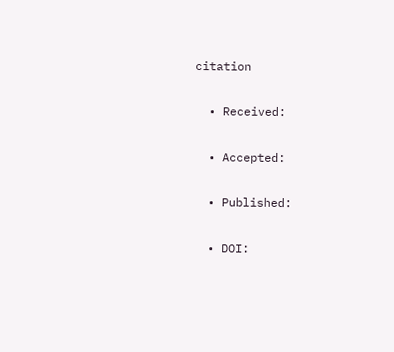citation

  • Received:

  • Accepted:

  • Published:

  • DOI: